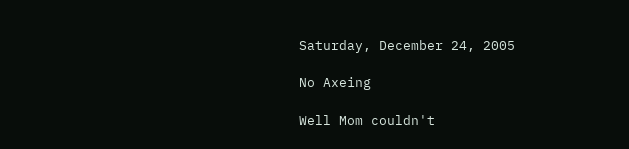Saturday, December 24, 2005

No Axeing

Well Mom couldn't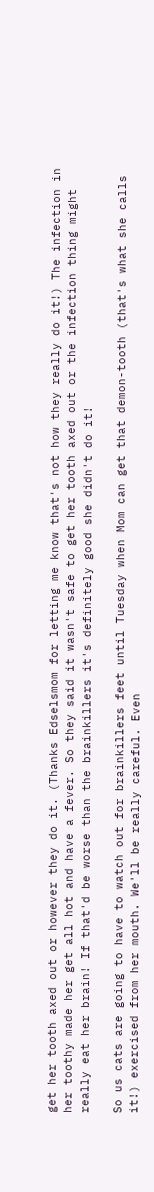get her tooth axed out or however they do it. (Thanks Edselsmom for letting me know that's not how they really do it!) The infection in her toothy made her get all hot and have a fever. So they said it wasn't safe to get her tooth axed out or the infection thing might really eat her brain! If that'd be worse than the brainkillers it's definitely good she didn't do it!

So us cats are going to have to watch out for brainkillers feet until Tuesday when Mom can get that demon-tooth (that's what she calls it!) exercised from her mouth. We'll be really careful. Even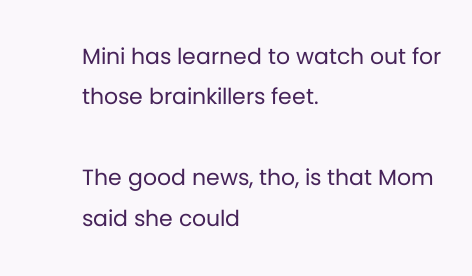Mini has learned to watch out for those brainkillers feet.

The good news, tho, is that Mom said she could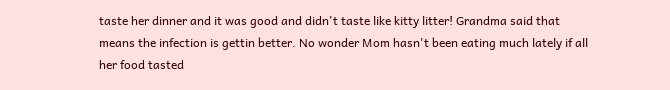taste her dinner and it was good and didn't taste like kitty litter! Grandma said that means the infection is gettin better. No wonder Mom hasn't been eating much lately if all her food tasted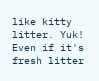like kitty litter. Yuk! Even if it's fresh litter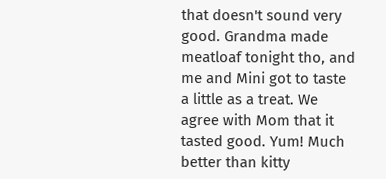that doesn't sound very good. Grandma made meatloaf tonight tho, and me and Mini got to taste a little as a treat. We agree with Mom that it tasted good. Yum! Much better than kitty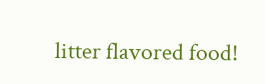litter flavored food!